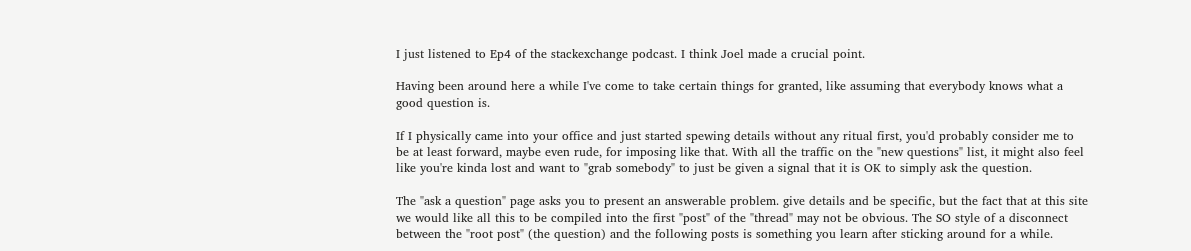I just listened to Ep4 of the stackexchange podcast. I think Joel made a crucial point.

Having been around here a while I've come to take certain things for granted, like assuming that everybody knows what a good question is.

If I physically came into your office and just started spewing details without any ritual first, you'd probably consider me to be at least forward, maybe even rude, for imposing like that. With all the traffic on the "new questions" list, it might also feel like you're kinda lost and want to "grab somebody" to just be given a signal that it is OK to simply ask the question.

The "ask a question" page asks you to present an answerable problem. give details and be specific, but the fact that at this site we would like all this to be compiled into the first "post" of the "thread" may not be obvious. The SO style of a disconnect between the "root post" (the question) and the following posts is something you learn after sticking around for a while.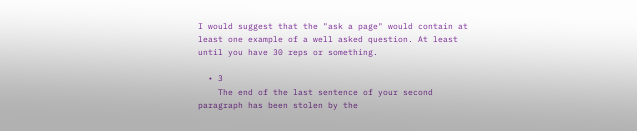I would suggest that the "ask a page" would contain at least one example of a well asked question. At least until you have 30 reps or something.

  • 3
    The end of the last sentence of your second paragraph has been stolen by the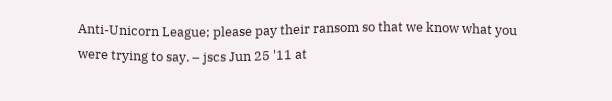Anti-Unicorn League; please pay their ransom so that we know what you were trying to say. – jscs Jun 25 '11 at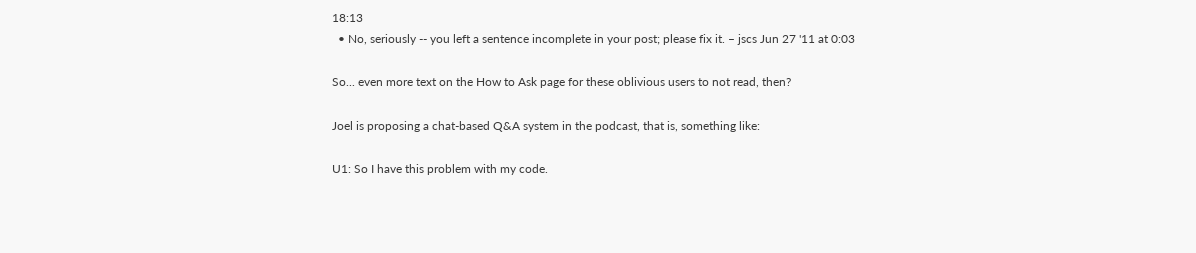18:13
  • No, seriously -- you left a sentence incomplete in your post; please fix it. – jscs Jun 27 '11 at 0:03

So... even more text on the How to Ask page for these oblivious users to not read, then?

Joel is proposing a chat-based Q&A system in the podcast, that is, something like:

U1: So I have this problem with my code.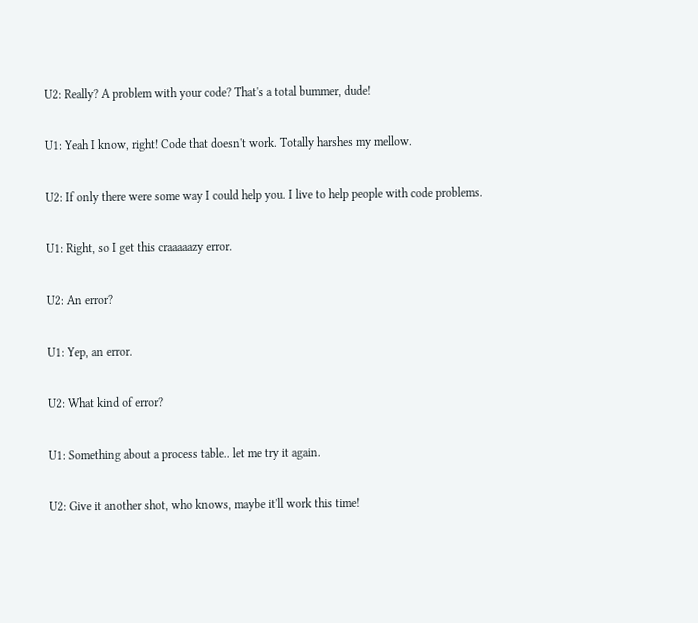U2: Really? A problem with your code? That's a total bummer, dude!

U1: Yeah I know, right! Code that doesn't work. Totally harshes my mellow.

U2: If only there were some way I could help you. I live to help people with code problems.

U1: Right, so I get this craaaaazy error.

U2: An error?

U1: Yep, an error.

U2: What kind of error?

U1: Something about a process table.. let me try it again.

U2: Give it another shot, who knows, maybe it'll work this time!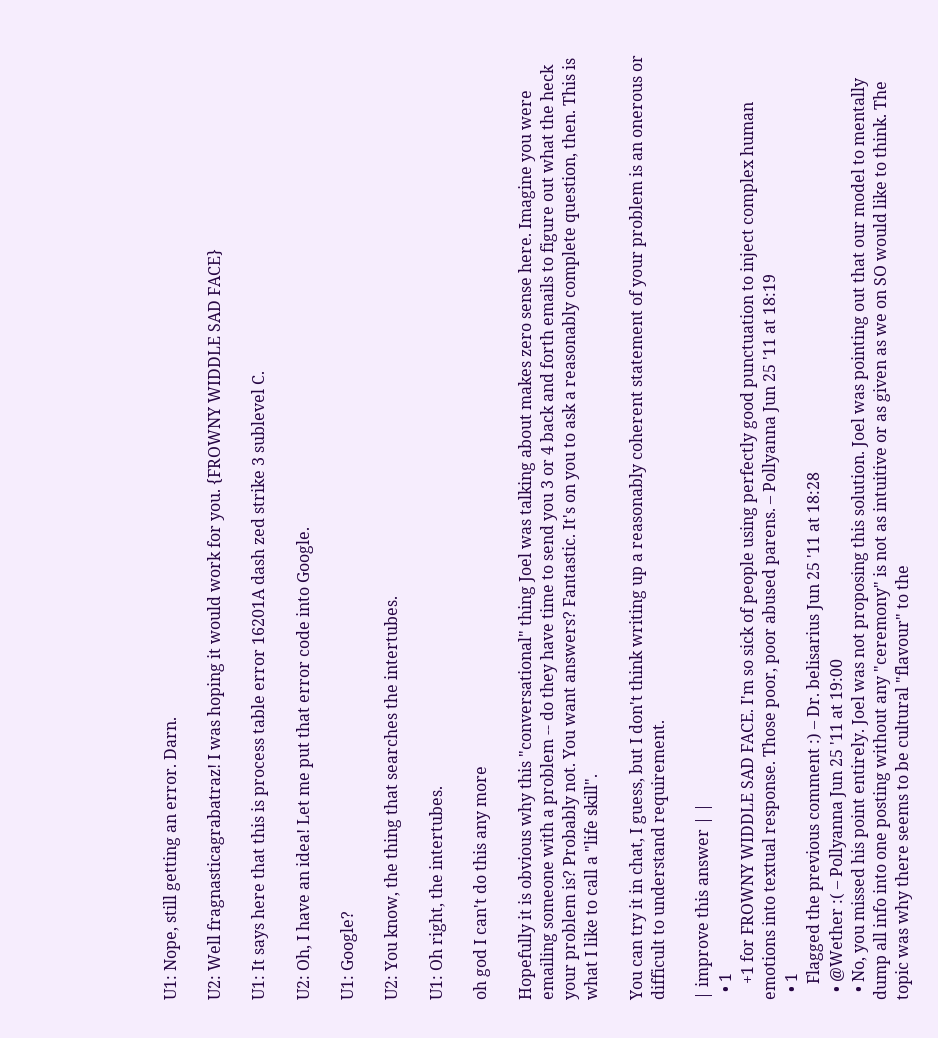U1: Nope, still getting an error. Darn.

U2: Well fragnasticagrabatraz! I was hoping it would work for you. {FROWNY WIDDLE SAD FACE}

U1: It says here that this is process table error 16201A dash zed strike 3 sublevel C.

U2: Oh, I have an idea! Let me put that error code into Google.

U1: Google?

U2: You know, the thing that searches the intertubes.

U1: Oh right, the intertubes.

oh god I can't do this any more

Hopefully it is obvious why this "conversational" thing Joel was talking about makes zero sense here. Imagine you were emailing someone with a problem -- do they have time to send you 3 or 4 back and forth emails to figure out what the heck your problem is? Probably not. You want answers? Fantastic. It's on you to ask a reasonably complete question, then. This is what I like to call a "life skill".

You can try it in chat, I guess, but I don't think writing up a reasonably coherent statement of your problem is an onerous or difficult to understand requirement.

| improve this answer | |
  • 1
    +1 for FROWNY WIDDLE SAD FACE. I'm so sick of people using perfectly good punctuation to inject complex human emotions into textual response. Those poor, poor abused parens. – Pollyanna Jun 25 '11 at 18:19
  • 1
    Flagged the previous comment :) – Dr. belisarius Jun 25 '11 at 18:28
  • @Wether :( – Pollyanna Jun 25 '11 at 19:00
  • No, you missed his point entirely. Joel was not proposing this solution. Joel was pointing out that our model to mentally dump all info into one posting without any "ceremony" is not as intuitive or as given as we on SO would like to think. The topic was why there seems to be cultural "flavour" to the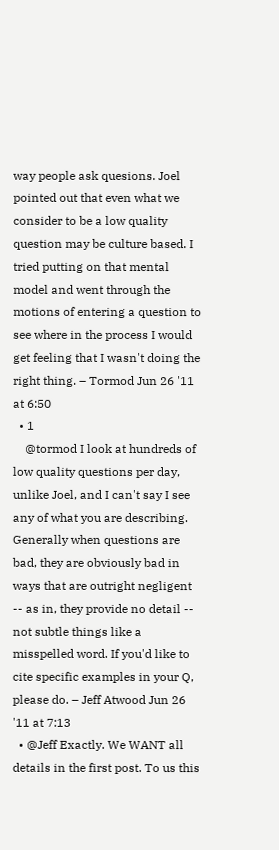way people ask quesions. Joel pointed out that even what we consider to be a low quality question may be culture based. I tried putting on that mental model and went through the motions of entering a question to see where in the process I would get feeling that I wasn't doing the right thing. – Tormod Jun 26 '11 at 6:50
  • 1
    @tormod I look at hundreds of low quality questions per day, unlike Joel, and I can't say I see any of what you are describing. Generally when questions are bad, they are obviously bad in ways that are outright negligent -- as in, they provide no detail -- not subtle things like a misspelled word. If you'd like to cite specific examples in your Q, please do. – Jeff Atwood Jun 26 '11 at 7:13
  • @Jeff Exactly. We WANT all details in the first post. To us this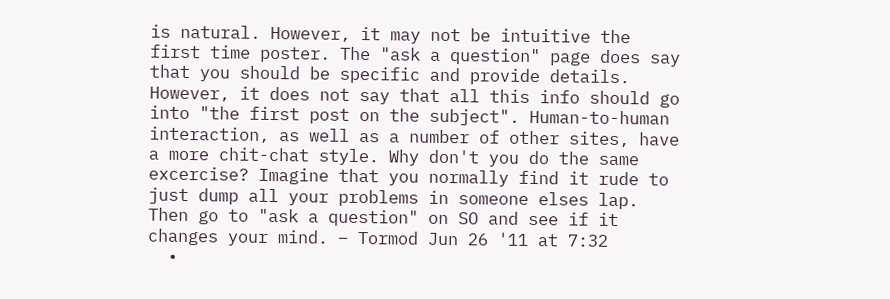is natural. However, it may not be intuitive the first time poster. The "ask a question" page does say that you should be specific and provide details. However, it does not say that all this info should go into "the first post on the subject". Human-to-human interaction, as well as a number of other sites, have a more chit-chat style. Why don't you do the same excercise? Imagine that you normally find it rude to just dump all your problems in someone elses lap. Then go to "ask a question" on SO and see if it changes your mind. – Tormod Jun 26 '11 at 7:32
  •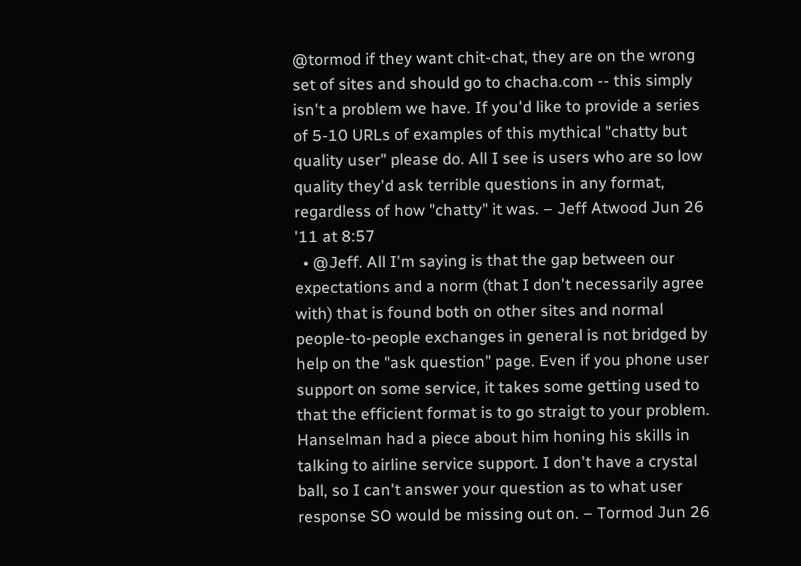@tormod if they want chit-chat, they are on the wrong set of sites and should go to chacha.com -- this simply isn't a problem we have. If you'd like to provide a series of 5-10 URLs of examples of this mythical "chatty but quality user" please do. All I see is users who are so low quality they'd ask terrible questions in any format, regardless of how "chatty" it was. – Jeff Atwood Jun 26 '11 at 8:57
  • @Jeff. All I'm saying is that the gap between our expectations and a norm (that I don't necessarily agree with) that is found both on other sites and normal people-to-people exchanges in general is not bridged by help on the "ask question" page. Even if you phone user support on some service, it takes some getting used to that the efficient format is to go straigt to your problem. Hanselman had a piece about him honing his skills in talking to airline service support. I don't have a crystal ball, so I can't answer your question as to what user response SO would be missing out on. – Tormod Jun 26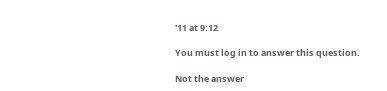'11 at 9:12

You must log in to answer this question.

Not the answer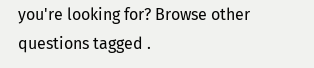you're looking for? Browse other questions tagged .